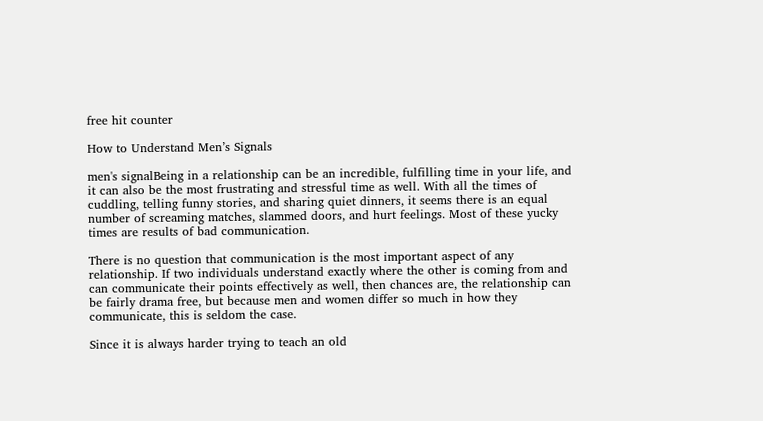free hit counter

How to Understand Men’s Signals

men's signalBeing in a relationship can be an incredible, fulfilling time in your life, and it can also be the most frustrating and stressful time as well. With all the times of cuddling, telling funny stories, and sharing quiet dinners, it seems there is an equal number of screaming matches, slammed doors, and hurt feelings. Most of these yucky times are results of bad communication.

There is no question that communication is the most important aspect of any relationship. If two individuals understand exactly where the other is coming from and can communicate their points effectively as well, then chances are, the relationship can be fairly drama free, but because men and women differ so much in how they communicate, this is seldom the case.

Since it is always harder trying to teach an old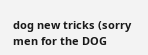dog new tricks (sorry men for the DOG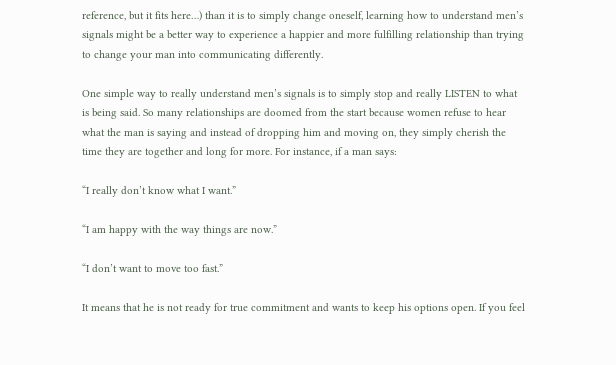reference, but it fits here…) than it is to simply change oneself, learning how to understand men’s signals might be a better way to experience a happier and more fulfilling relationship than trying to change your man into communicating differently.

One simple way to really understand men’s signals is to simply stop and really LISTEN to what is being said. So many relationships are doomed from the start because women refuse to hear what the man is saying and instead of dropping him and moving on, they simply cherish the time they are together and long for more. For instance, if a man says:

“I really don’t know what I want.”

“I am happy with the way things are now.”

“I don’t want to move too fast.”

It means that he is not ready for true commitment and wants to keep his options open. If you feel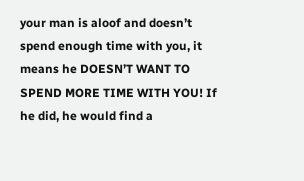your man is aloof and doesn’t spend enough time with you, it means he DOESN’T WANT TO SPEND MORE TIME WITH YOU! If he did, he would find a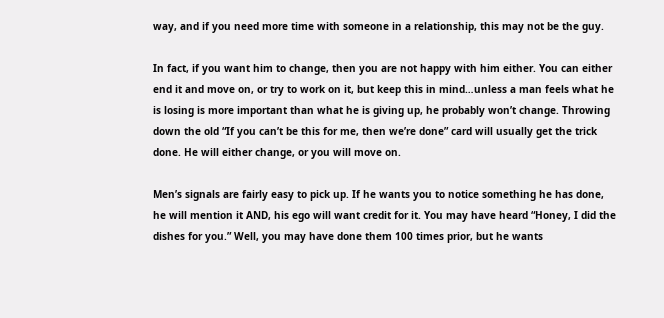way, and if you need more time with someone in a relationship, this may not be the guy.

In fact, if you want him to change, then you are not happy with him either. You can either end it and move on, or try to work on it, but keep this in mind…unless a man feels what he is losing is more important than what he is giving up, he probably won’t change. Throwing down the old “If you can’t be this for me, then we’re done” card will usually get the trick done. He will either change, or you will move on.

Men’s signals are fairly easy to pick up. If he wants you to notice something he has done, he will mention it AND, his ego will want credit for it. You may have heard “Honey, I did the dishes for you.” Well, you may have done them 100 times prior, but he wants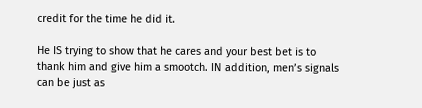credit for the time he did it.

He IS trying to show that he cares and your best bet is to thank him and give him a smootch. IN addition, men’s signals can be just as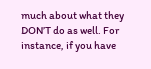much about what they DON’T do as well. For instance, if you have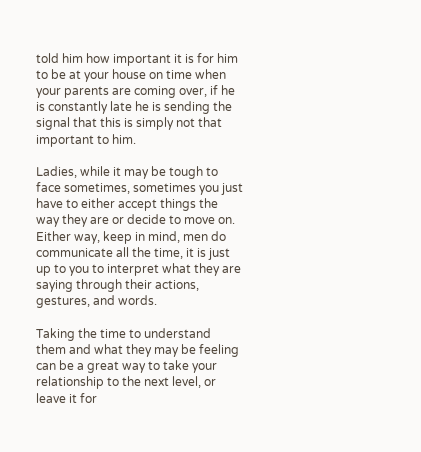told him how important it is for him to be at your house on time when your parents are coming over, if he is constantly late he is sending the signal that this is simply not that important to him.

Ladies, while it may be tough to face sometimes, sometimes you just have to either accept things the way they are or decide to move on. Either way, keep in mind, men do communicate all the time, it is just up to you to interpret what they are saying through their actions, gestures, and words.

Taking the time to understand them and what they may be feeling can be a great way to take your relationship to the next level, or leave it for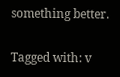something better.

Tagged with: v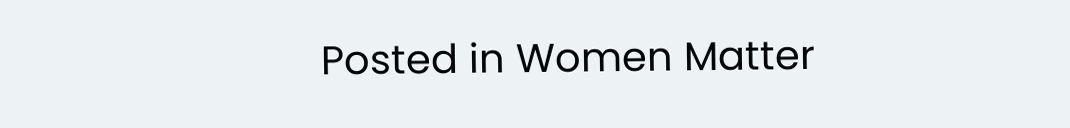Posted in Women Matter